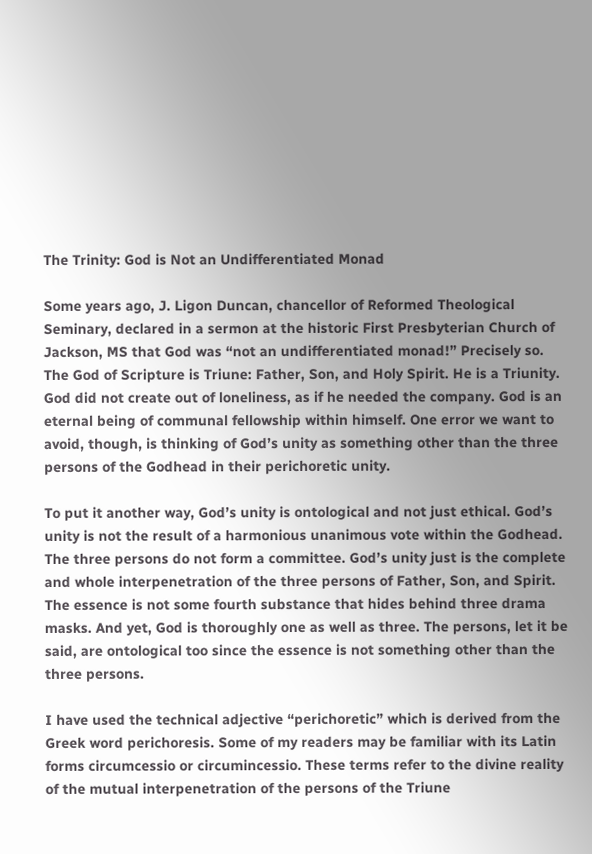The Trinity: God is Not an Undifferentiated Monad

Some years ago, J. Ligon Duncan, chancellor of Reformed Theological Seminary, declared in a sermon at the historic First Presbyterian Church of Jackson, MS that God was “not an undifferentiated monad!” Precisely so. The God of Scripture is Triune: Father, Son, and Holy Spirit. He is a Triunity. God did not create out of loneliness, as if he needed the company. God is an eternal being of communal fellowship within himself. One error we want to avoid, though, is thinking of God’s unity as something other than the three persons of the Godhead in their perichoretic unity.

To put it another way, God’s unity is ontological and not just ethical. God’s unity is not the result of a harmonious unanimous vote within the Godhead. The three persons do not form a committee. God’s unity just is the complete and whole interpenetration of the three persons of Father, Son, and Spirit. The essence is not some fourth substance that hides behind three drama masks. And yet, God is thoroughly one as well as three. The persons, let it be said, are ontological too since the essence is not something other than the three persons.

I have used the technical adjective “perichoretic” which is derived from the Greek word perichoresis. Some of my readers may be familiar with its Latin forms circumcessio or circumincessio. These terms refer to the divine reality of the mutual interpenetration of the persons of the Triune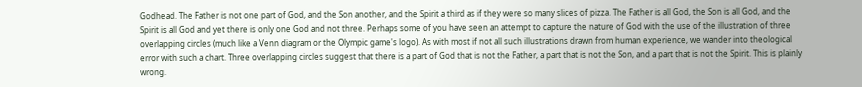Godhead. The Father is not one part of God, and the Son another, and the Spirit a third as if they were so many slices of pizza. The Father is all God, the Son is all God, and the Spirit is all God and yet there is only one God and not three. Perhaps some of you have seen an attempt to capture the nature of God with the use of the illustration of three overlapping circles (much like a Venn diagram or the Olympic game's logo). As with most if not all such illustrations drawn from human experience, we wander into theological error with such a chart. Three overlapping circles suggest that there is a part of God that is not the Father, a part that is not the Son, and a part that is not the Spirit. This is plainly wrong.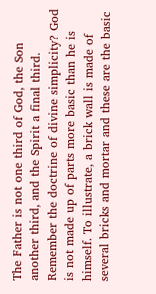The Father is not one third of God, the Son another third, and the Spirit a final third. Remember the doctrine of divine simplicity? God is not made up of parts more basic than he is himself. To illustrate, a brick wall is made of several bricks and mortar and these are the basic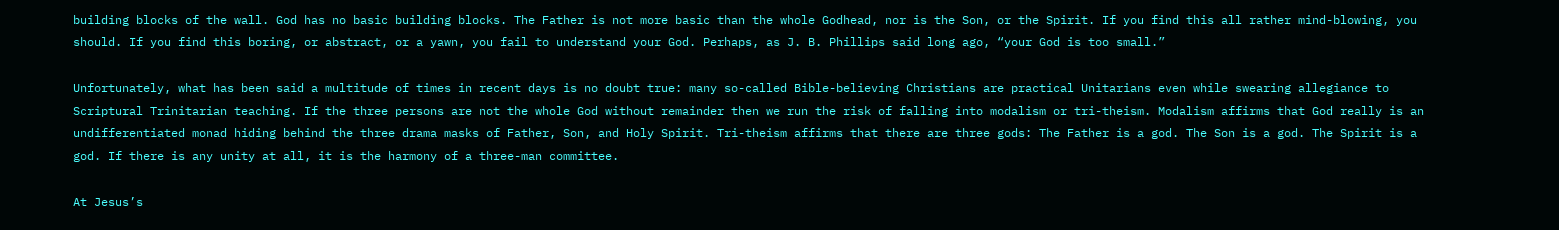building blocks of the wall. God has no basic building blocks. The Father is not more basic than the whole Godhead, nor is the Son, or the Spirit. If you find this all rather mind-blowing, you should. If you find this boring, or abstract, or a yawn, you fail to understand your God. Perhaps, as J. B. Phillips said long ago, “your God is too small.”

Unfortunately, what has been said a multitude of times in recent days is no doubt true: many so-called Bible-believing Christians are practical Unitarians even while swearing allegiance to Scriptural Trinitarian teaching. If the three persons are not the whole God without remainder then we run the risk of falling into modalism or tri-theism. Modalism affirms that God really is an undifferentiated monad hiding behind the three drama masks of Father, Son, and Holy Spirit. Tri-theism affirms that there are three gods: The Father is a god. The Son is a god. The Spirit is a god. If there is any unity at all, it is the harmony of a three-man committee.

At Jesus’s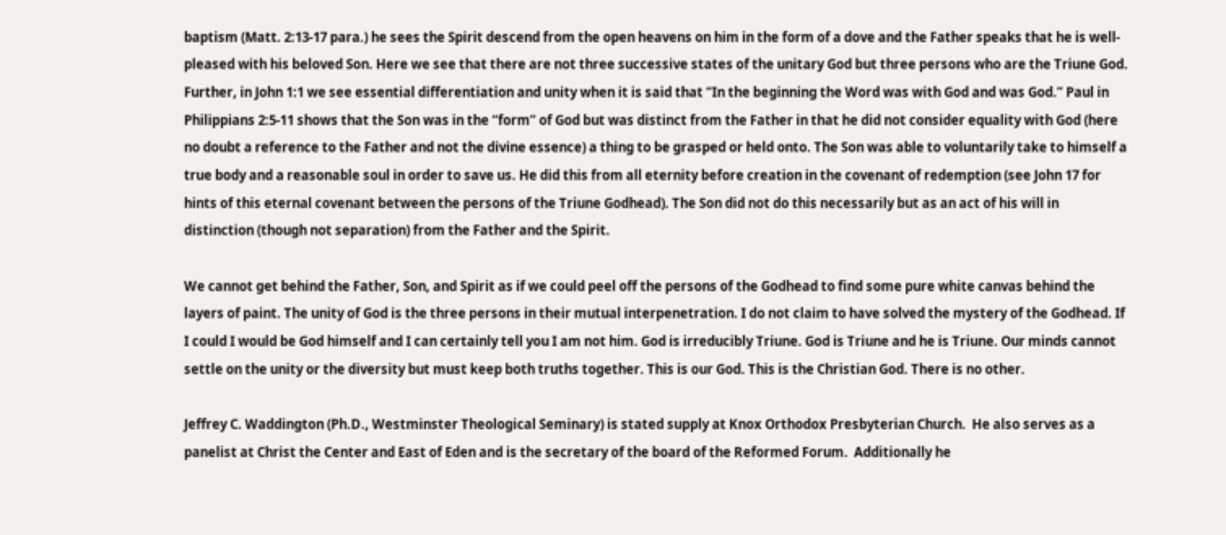baptism (Matt. 2:13-17 para.) he sees the Spirit descend from the open heavens on him in the form of a dove and the Father speaks that he is well-pleased with his beloved Son. Here we see that there are not three successive states of the unitary God but three persons who are the Triune God. Further, in John 1:1 we see essential differentiation and unity when it is said that “In the beginning the Word was with God and was God.” Paul in Philippians 2:5-11 shows that the Son was in the “form” of God but was distinct from the Father in that he did not consider equality with God (here no doubt a reference to the Father and not the divine essence) a thing to be grasped or held onto. The Son was able to voluntarily take to himself a true body and a reasonable soul in order to save us. He did this from all eternity before creation in the covenant of redemption (see John 17 for hints of this eternal covenant between the persons of the Triune Godhead). The Son did not do this necessarily but as an act of his will in distinction (though not separation) from the Father and the Spirit.

We cannot get behind the Father, Son, and Spirit as if we could peel off the persons of the Godhead to find some pure white canvas behind the layers of paint. The unity of God is the three persons in their mutual interpenetration. I do not claim to have solved the mystery of the Godhead. If I could I would be God himself and I can certainly tell you I am not him. God is irreducibly Triune. God is Triune and he is Triune. Our minds cannot settle on the unity or the diversity but must keep both truths together. This is our God. This is the Christian God. There is no other.

Jeffrey C. Waddington (Ph.D., Westminster Theological Seminary) is stated supply at Knox Orthodox Presbyterian Church.  He also serves as a panelist at Christ the Center and East of Eden and is the secretary of the board of the Reformed Forum.  Additionally he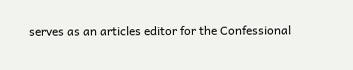serves as an articles editor for the Confessional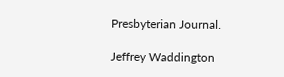Presbyterian Journal.

Jeffrey Waddington